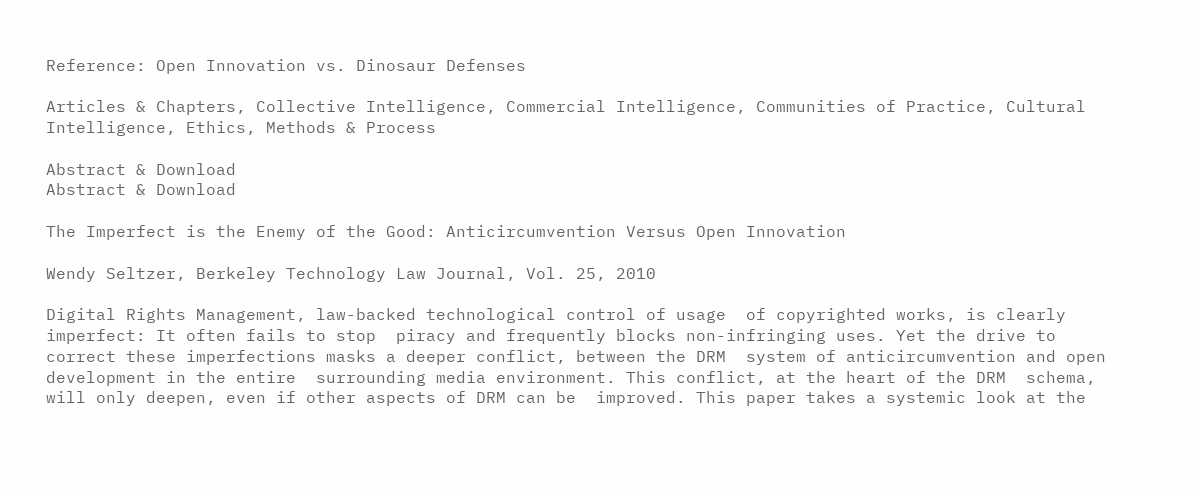Reference: Open Innovation vs. Dinosaur Defenses

Articles & Chapters, Collective Intelligence, Commercial Intelligence, Communities of Practice, Cultural Intelligence, Ethics, Methods & Process

Abstract & Download
Abstract & Download

The Imperfect is the Enemy of the Good: Anticircumvention Versus Open Innovation

Wendy Seltzer, Berkeley Technology Law Journal, Vol. 25, 2010

Digital Rights Management, law-backed technological control of usage  of copyrighted works, is clearly imperfect: It often fails to stop  piracy and frequently blocks non-infringing uses. Yet the drive to  correct these imperfections masks a deeper conflict, between the DRM  system of anticircumvention and open development in the entire  surrounding media environment. This conflict, at the heart of the DRM  schema, will only deepen, even if other aspects of DRM can be  improved. This paper takes a systemic look at the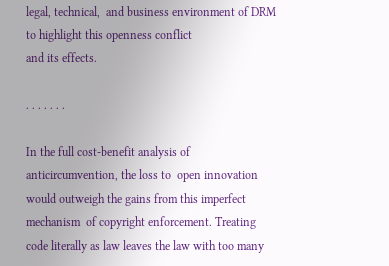legal, technical,  and business environment of DRM to highlight this openness conflict
and its effects.

. . . . . . .

In the full cost-benefit analysis of anticircumvention, the loss to  open innovation would outweigh the gains from this imperfect mechanism  of copyright enforcement. Treating code literally as law leaves the law with too many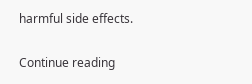harmful side effects.

Continue reading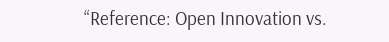“Reference: Open Innovation vs.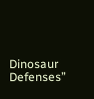Dinosaur Defenses”